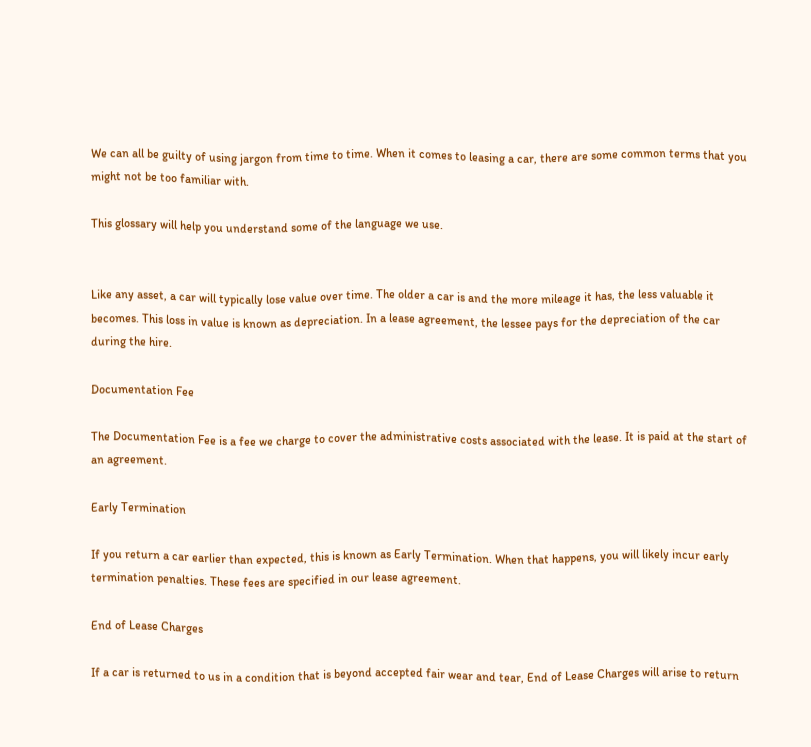We can all be guilty of using jargon from time to time. When it comes to leasing a car, there are some common terms that you might not be too familiar with.

This glossary will help you understand some of the language we use.


Like any asset, a car will typically lose value over time. The older a car is and the more mileage it has, the less valuable it becomes. This loss in value is known as depreciation. In a lease agreement, the lessee pays for the depreciation of the car during the hire.

Documentation Fee

The Documentation Fee is a fee we charge to cover the administrative costs associated with the lease. It is paid at the start of an agreement.

Early Termination

If you return a car earlier than expected, this is known as Early Termination. When that happens, you will likely incur early termination penalties. These fees are specified in our lease agreement.

End of Lease Charges

If a car is returned to us in a condition that is beyond accepted fair wear and tear, End of Lease Charges will arise to return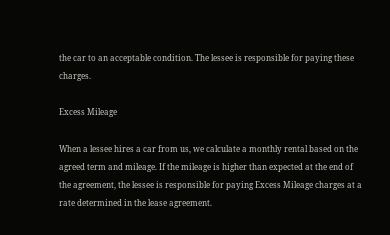the car to an acceptable condition. The lessee is responsible for paying these charges.

Excess Mileage

When a lessee hires a car from us, we calculate a monthly rental based on the agreed term and mileage. If the mileage is higher than expected at the end of the agreement, the lessee is responsible for paying Excess Mileage charges at a rate determined in the lease agreement.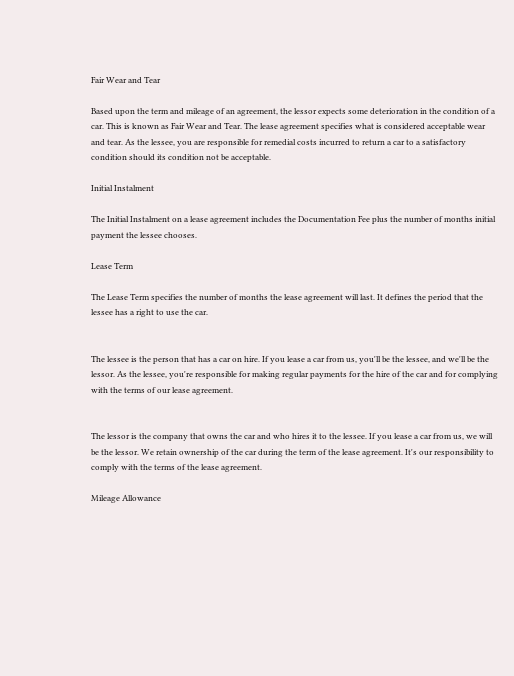Fair Wear and Tear

Based upon the term and mileage of an agreement, the lessor expects some deterioration in the condition of a car. This is known as Fair Wear and Tear. The lease agreement specifies what is considered acceptable wear and tear. As the lessee, you are responsible for remedial costs incurred to return a car to a satisfactory condition should its condition not be acceptable.

Initial Instalment

The Initial Instalment on a lease agreement includes the Documentation Fee plus the number of months initial payment the lessee chooses.

Lease Term

The Lease Term specifies the number of months the lease agreement will last. It defines the period that the lessee has a right to use the car.


The lessee is the person that has a car on hire. If you lease a car from us, you'll be the lessee, and we'll be the lessor. As the lessee, you're responsible for making regular payments for the hire of the car and for complying with the terms of our lease agreement.


The lessor is the company that owns the car and who hires it to the lessee. If you lease a car from us, we will be the lessor. We retain ownership of the car during the term of the lease agreement. It's our responsibility to comply with the terms of the lease agreement.

Mileage Allowance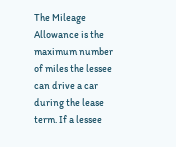The Mileage Allowance is the maximum number of miles the lessee can drive a car during the lease term. If a lessee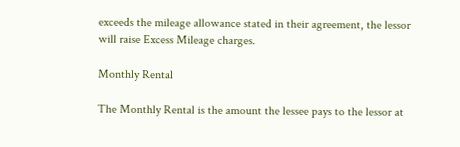exceeds the mileage allowance stated in their agreement, the lessor will raise Excess Mileage charges.

Monthly Rental

The Monthly Rental is the amount the lessee pays to the lessor at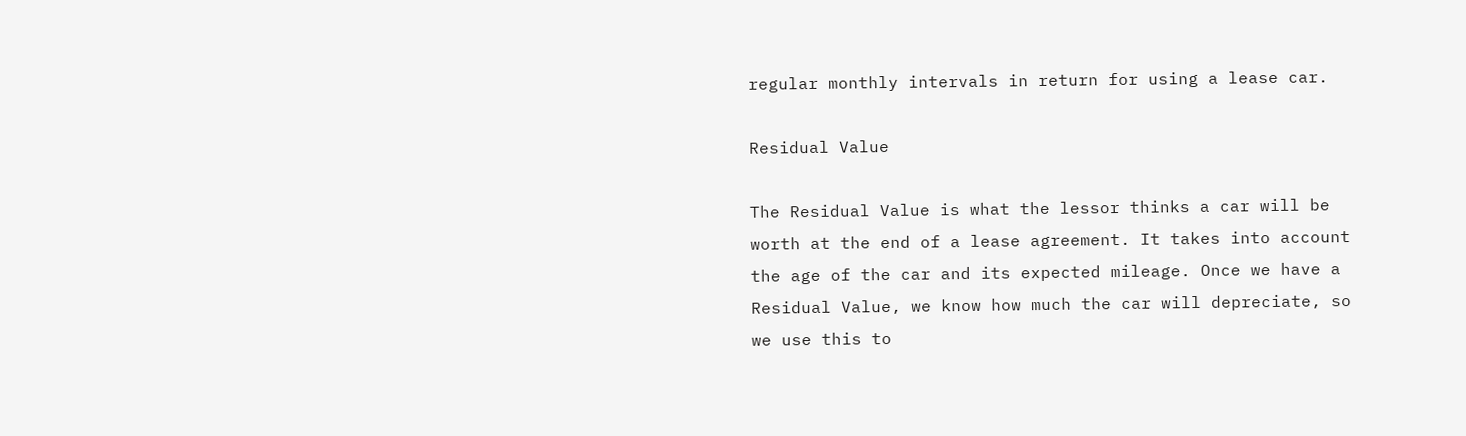regular monthly intervals in return for using a lease car.

Residual Value

The Residual Value is what the lessor thinks a car will be worth at the end of a lease agreement. It takes into account the age of the car and its expected mileage. Once we have a Residual Value, we know how much the car will depreciate, so we use this to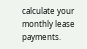calculate your monthly lease payments.